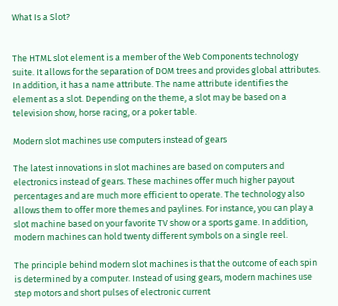What Is a Slot?


The HTML slot element is a member of the Web Components technology suite. It allows for the separation of DOM trees and provides global attributes. In addition, it has a name attribute. The name attribute identifies the element as a slot. Depending on the theme, a slot may be based on a television show, horse racing, or a poker table.

Modern slot machines use computers instead of gears

The latest innovations in slot machines are based on computers and electronics instead of gears. These machines offer much higher payout percentages and are much more efficient to operate. The technology also allows them to offer more themes and paylines. For instance, you can play a slot machine based on your favorite TV show or a sports game. In addition, modern machines can hold twenty different symbols on a single reel.

The principle behind modern slot machines is that the outcome of each spin is determined by a computer. Instead of using gears, modern machines use step motors and short pulses of electronic current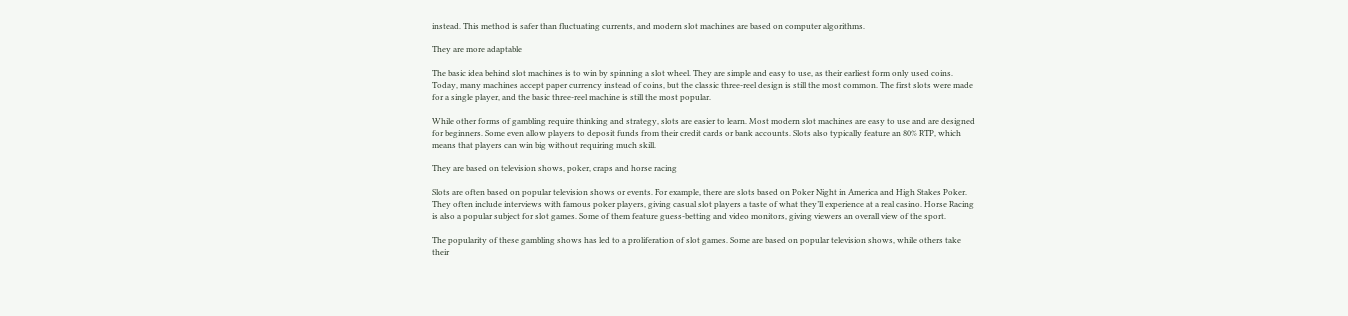instead. This method is safer than fluctuating currents, and modern slot machines are based on computer algorithms.

They are more adaptable

The basic idea behind slot machines is to win by spinning a slot wheel. They are simple and easy to use, as their earliest form only used coins. Today, many machines accept paper currency instead of coins, but the classic three-reel design is still the most common. The first slots were made for a single player, and the basic three-reel machine is still the most popular.

While other forms of gambling require thinking and strategy, slots are easier to learn. Most modern slot machines are easy to use and are designed for beginners. Some even allow players to deposit funds from their credit cards or bank accounts. Slots also typically feature an 80% RTP, which means that players can win big without requiring much skill.

They are based on television shows, poker, craps and horse racing

Slots are often based on popular television shows or events. For example, there are slots based on Poker Night in America and High Stakes Poker. They often include interviews with famous poker players, giving casual slot players a taste of what they’ll experience at a real casino. Horse Racing is also a popular subject for slot games. Some of them feature guess-betting and video monitors, giving viewers an overall view of the sport.

The popularity of these gambling shows has led to a proliferation of slot games. Some are based on popular television shows, while others take their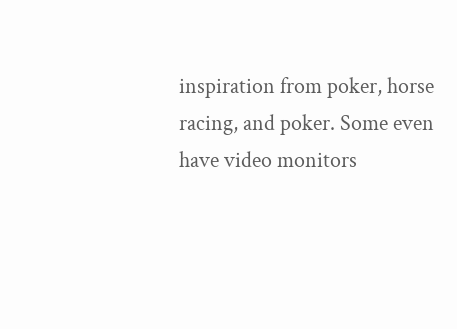inspiration from poker, horse racing, and poker. Some even have video monitors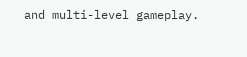and multi-level gameplay.